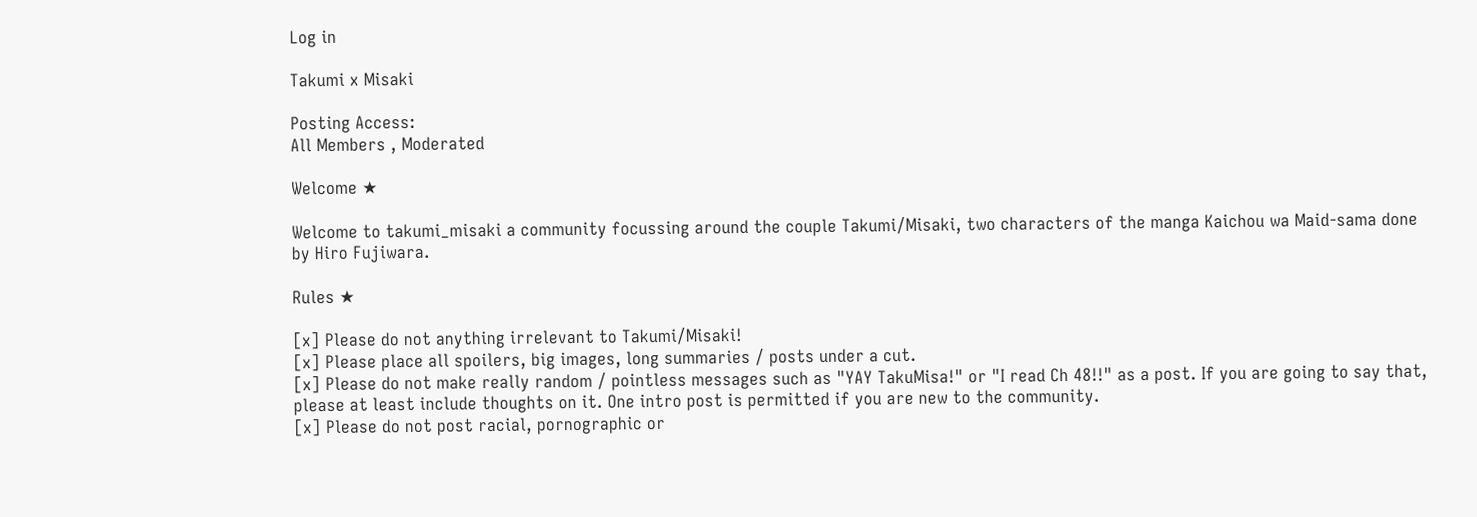Log in

Takumi x Misaki

Posting Access:
All Members , Moderated

Welcome ★

Welcome to takumi_misaki a community focussing around the couple Takumi/Misaki, two characters of the manga Kaichou wa Maid-sama done by Hiro Fujiwara.

Rules ★

[x] Please do not anything irrelevant to Takumi/Misaki!
[x] Please place all spoilers, big images, long summaries / posts under a cut.
[x] Please do not make really random / pointless messages such as "YAY TakuMisa!" or "I read Ch 48!!" as a post. If you are going to say that, please at least include thoughts on it. One intro post is permitted if you are new to the community.
[x] Please do not post racial, pornographic or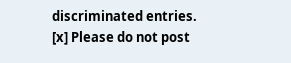discriminated entries.
[x] Please do not post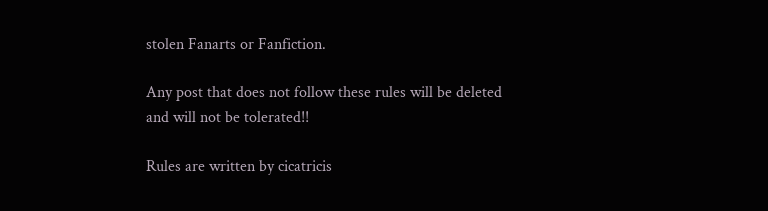stolen Fanarts or Fanfiction.

Any post that does not follow these rules will be deleted and will not be tolerated!!

Rules are written by cicatricis